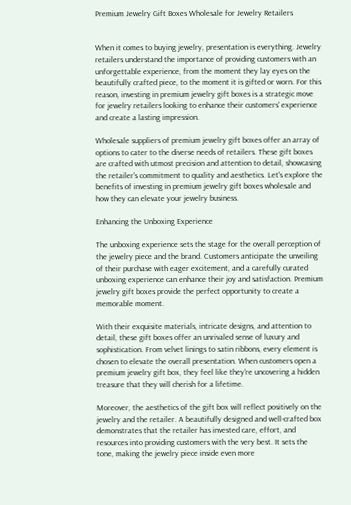Premium Jewelry Gift Boxes Wholesale for Jewelry Retailers


When it comes to buying jewelry, presentation is everything. Jewelry retailers understand the importance of providing customers with an unforgettable experience, from the moment they lay eyes on the beautifully crafted piece, to the moment it is gifted or worn. For this reason, investing in premium jewelry gift boxes is a strategic move for jewelry retailers looking to enhance their customers' experience and create a lasting impression.

Wholesale suppliers of premium jewelry gift boxes offer an array of options to cater to the diverse needs of retailers. These gift boxes are crafted with utmost precision and attention to detail, showcasing the retailer's commitment to quality and aesthetics. Let's explore the benefits of investing in premium jewelry gift boxes wholesale and how they can elevate your jewelry business.

Enhancing the Unboxing Experience

The unboxing experience sets the stage for the overall perception of the jewelry piece and the brand. Customers anticipate the unveiling of their purchase with eager excitement, and a carefully curated unboxing experience can enhance their joy and satisfaction. Premium jewelry gift boxes provide the perfect opportunity to create a memorable moment.

With their exquisite materials, intricate designs, and attention to detail, these gift boxes offer an unrivaled sense of luxury and sophistication. From velvet linings to satin ribbons, every element is chosen to elevate the overall presentation. When customers open a premium jewelry gift box, they feel like they're uncovering a hidden treasure that they will cherish for a lifetime.

Moreover, the aesthetics of the gift box will reflect positively on the jewelry and the retailer. A beautifully designed and well-crafted box demonstrates that the retailer has invested care, effort, and resources into providing customers with the very best. It sets the tone, making the jewelry piece inside even more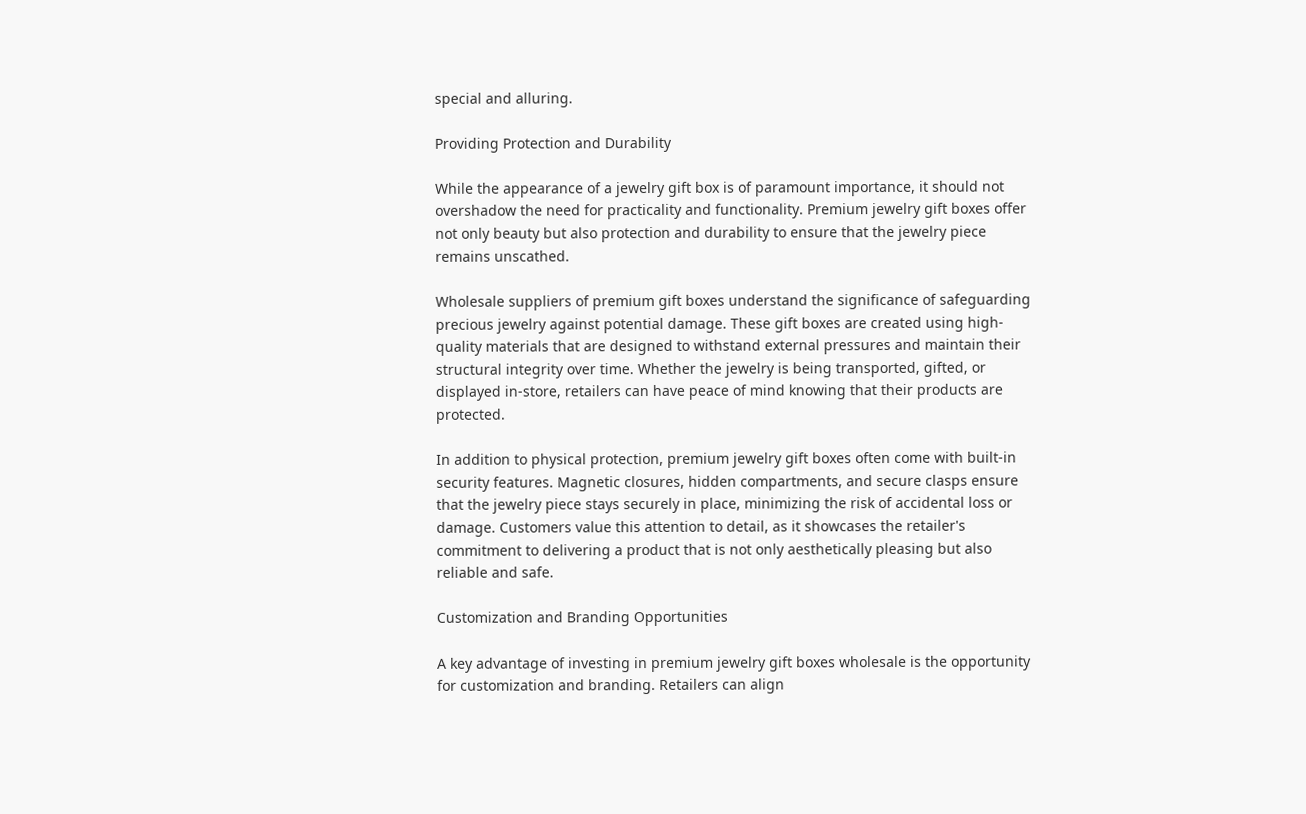special and alluring.

Providing Protection and Durability

While the appearance of a jewelry gift box is of paramount importance, it should not overshadow the need for practicality and functionality. Premium jewelry gift boxes offer not only beauty but also protection and durability to ensure that the jewelry piece remains unscathed.

Wholesale suppliers of premium gift boxes understand the significance of safeguarding precious jewelry against potential damage. These gift boxes are created using high-quality materials that are designed to withstand external pressures and maintain their structural integrity over time. Whether the jewelry is being transported, gifted, or displayed in-store, retailers can have peace of mind knowing that their products are protected.

In addition to physical protection, premium jewelry gift boxes often come with built-in security features. Magnetic closures, hidden compartments, and secure clasps ensure that the jewelry piece stays securely in place, minimizing the risk of accidental loss or damage. Customers value this attention to detail, as it showcases the retailer's commitment to delivering a product that is not only aesthetically pleasing but also reliable and safe.

Customization and Branding Opportunities

A key advantage of investing in premium jewelry gift boxes wholesale is the opportunity for customization and branding. Retailers can align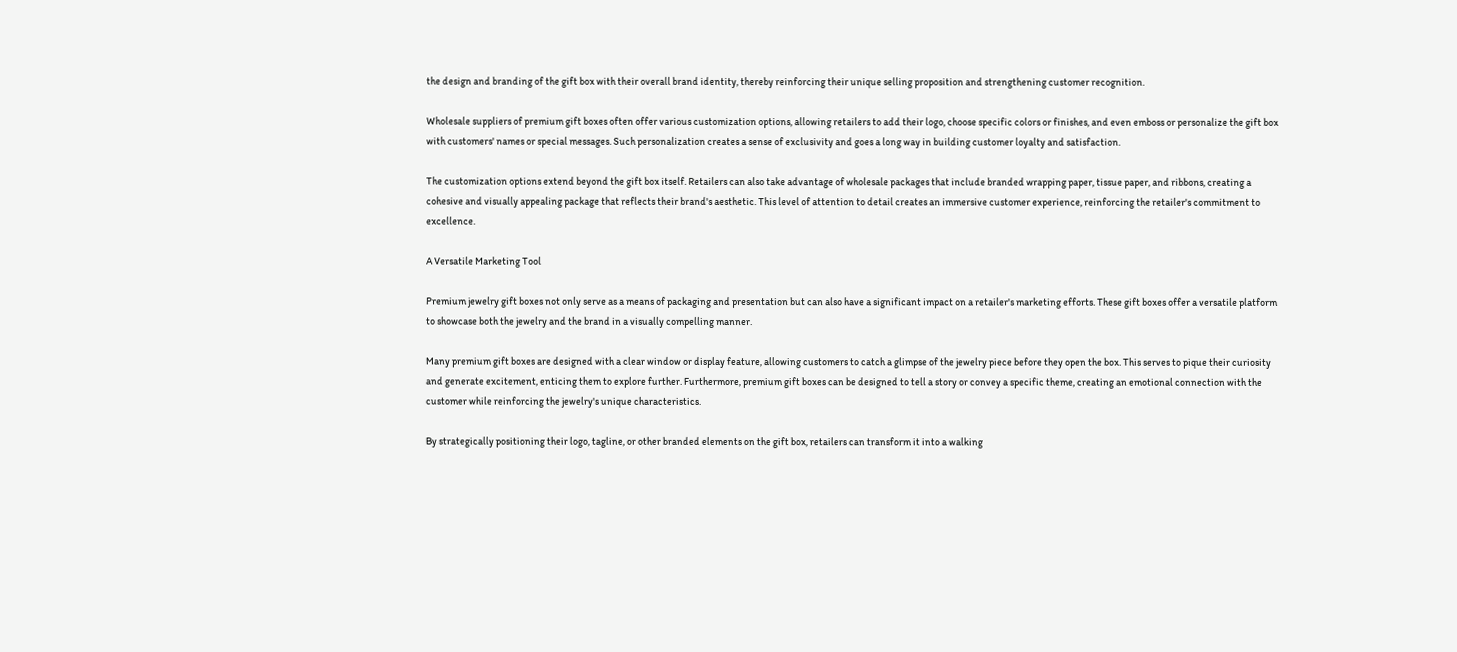the design and branding of the gift box with their overall brand identity, thereby reinforcing their unique selling proposition and strengthening customer recognition.

Wholesale suppliers of premium gift boxes often offer various customization options, allowing retailers to add their logo, choose specific colors or finishes, and even emboss or personalize the gift box with customers' names or special messages. Such personalization creates a sense of exclusivity and goes a long way in building customer loyalty and satisfaction.

The customization options extend beyond the gift box itself. Retailers can also take advantage of wholesale packages that include branded wrapping paper, tissue paper, and ribbons, creating a cohesive and visually appealing package that reflects their brand's aesthetic. This level of attention to detail creates an immersive customer experience, reinforcing the retailer's commitment to excellence.

A Versatile Marketing Tool

Premium jewelry gift boxes not only serve as a means of packaging and presentation but can also have a significant impact on a retailer's marketing efforts. These gift boxes offer a versatile platform to showcase both the jewelry and the brand in a visually compelling manner.

Many premium gift boxes are designed with a clear window or display feature, allowing customers to catch a glimpse of the jewelry piece before they open the box. This serves to pique their curiosity and generate excitement, enticing them to explore further. Furthermore, premium gift boxes can be designed to tell a story or convey a specific theme, creating an emotional connection with the customer while reinforcing the jewelry's unique characteristics.

By strategically positioning their logo, tagline, or other branded elements on the gift box, retailers can transform it into a walking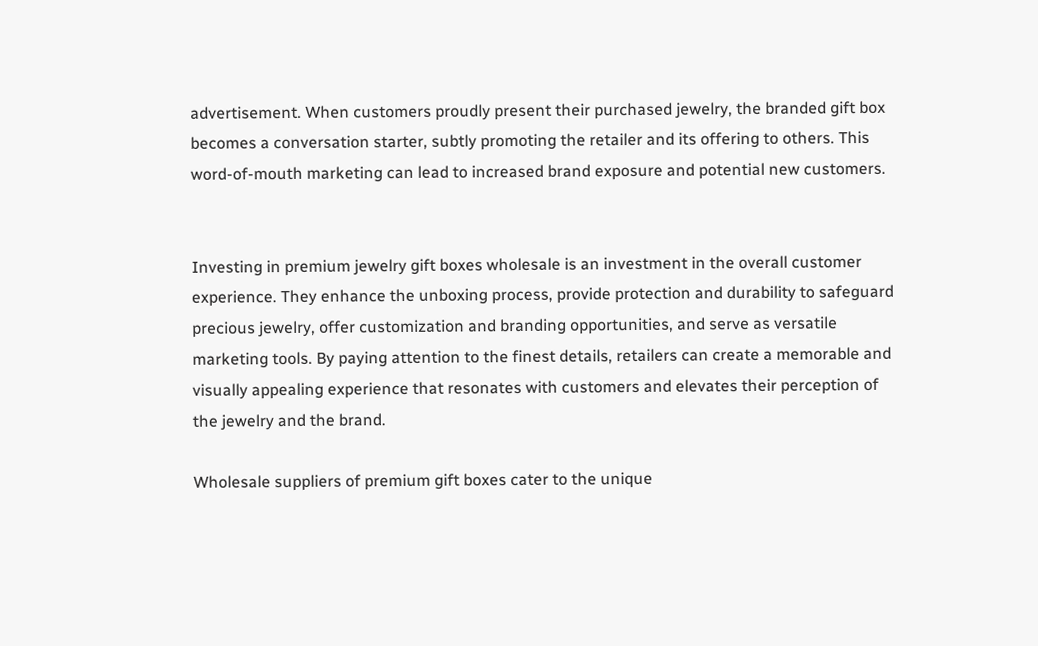advertisement. When customers proudly present their purchased jewelry, the branded gift box becomes a conversation starter, subtly promoting the retailer and its offering to others. This word-of-mouth marketing can lead to increased brand exposure and potential new customers.


Investing in premium jewelry gift boxes wholesale is an investment in the overall customer experience. They enhance the unboxing process, provide protection and durability to safeguard precious jewelry, offer customization and branding opportunities, and serve as versatile marketing tools. By paying attention to the finest details, retailers can create a memorable and visually appealing experience that resonates with customers and elevates their perception of the jewelry and the brand.

Wholesale suppliers of premium gift boxes cater to the unique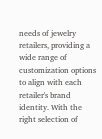needs of jewelry retailers, providing a wide range of customization options to align with each retailer's brand identity. With the right selection of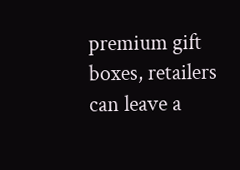premium gift boxes, retailers can leave a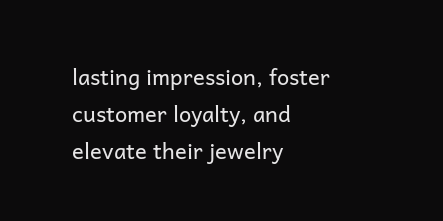lasting impression, foster customer loyalty, and elevate their jewelry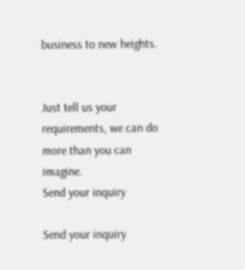business to new heights.


Just tell us your requirements, we can do more than you can imagine.
Send your inquiry

Send your inquiry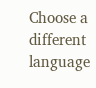Choose a different language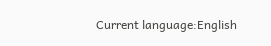Current language:English